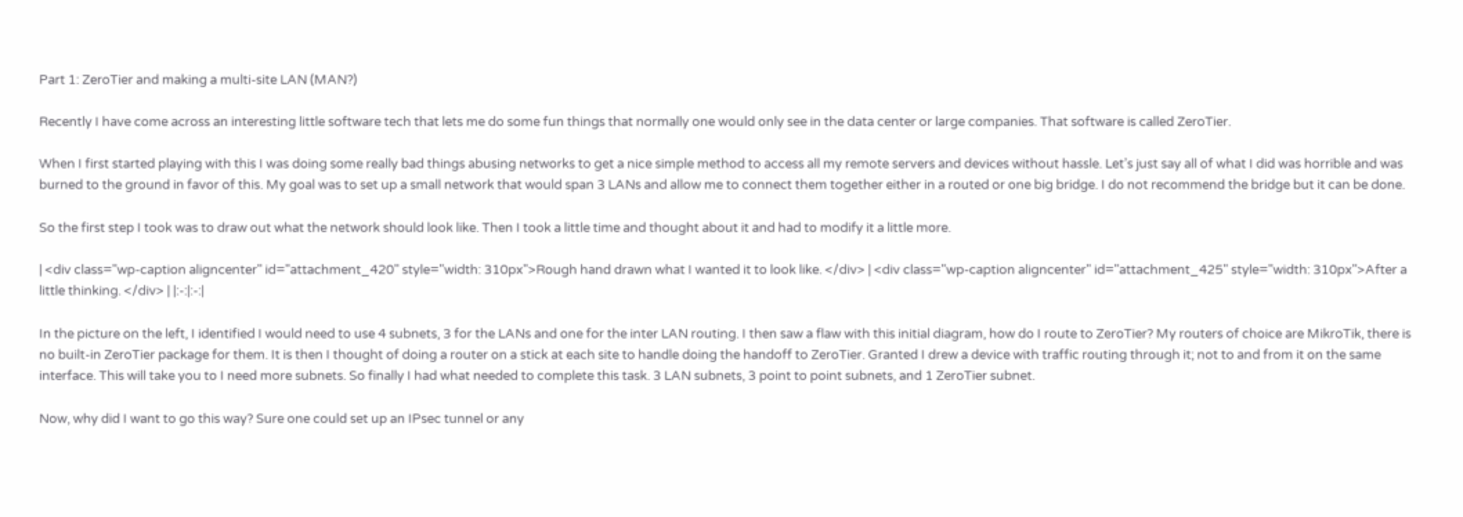Part 1: ZeroTier and making a multi-site LAN (MAN?)

Recently I have come across an interesting little software tech that lets me do some fun things that normally one would only see in the data center or large companies. That software is called ZeroTier.

When I first started playing with this I was doing some really bad things abusing networks to get a nice simple method to access all my remote servers and devices without hassle. Let’s just say all of what I did was horrible and was burned to the ground in favor of this. My goal was to set up a small network that would span 3 LANs and allow me to connect them together either in a routed or one big bridge. I do not recommend the bridge but it can be done.

So the first step I took was to draw out what the network should look like. Then I took a little time and thought about it and had to modify it a little more.

| <div class="wp-caption aligncenter" id="attachment_420" style="width: 310px">Rough hand drawn what I wanted it to look like. </div> | <div class="wp-caption aligncenter" id="attachment_425" style="width: 310px">After a little thinking. </div> | |:-:|:-:|

In the picture on the left, I identified I would need to use 4 subnets, 3 for the LANs and one for the inter LAN routing. I then saw a flaw with this initial diagram, how do I route to ZeroTier? My routers of choice are MikroTik, there is no built-in ZeroTier package for them. It is then I thought of doing a router on a stick at each site to handle doing the handoff to ZeroTier. Granted I drew a device with traffic routing through it; not to and from it on the same interface. This will take you to I need more subnets. So finally I had what needed to complete this task. 3 LAN subnets, 3 point to point subnets, and 1 ZeroTier subnet.

Now, why did I want to go this way? Sure one could set up an IPsec tunnel or any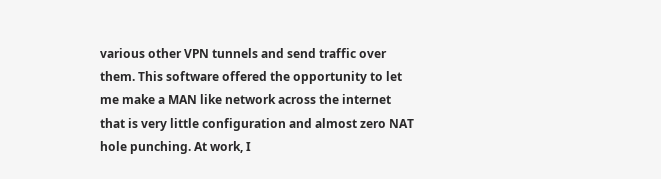various other VPN tunnels and send traffic over them. This software offered the opportunity to let me make a MAN like network across the internet that is very little configuration and almost zero NAT hole punching. At work, I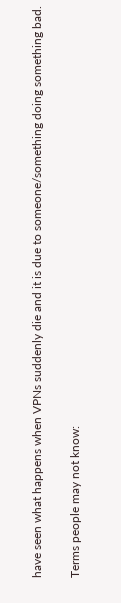have seen what happens when VPNs suddenly die and it is due to someone/something doing something bad.

Terms people may not know: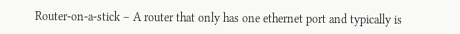Router-on-a-stick – A router that only has one ethernet port and typically is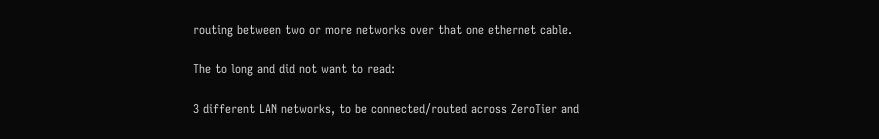routing between two or more networks over that one ethernet cable.

The to long and did not want to read:

3 different LAN networks, to be connected/routed across ZeroTier and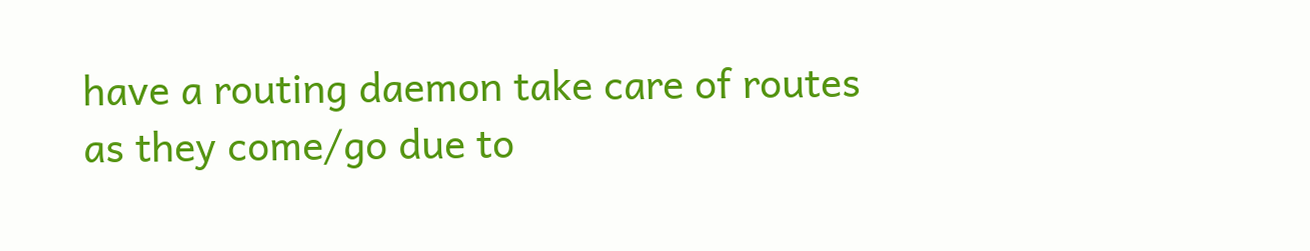have a routing daemon take care of routes as they come/go due to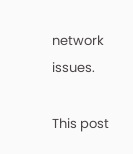network issues.

This post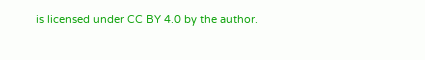is licensed under CC BY 4.0 by the author.